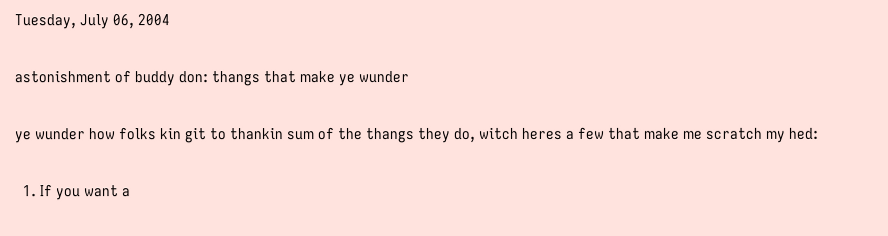Tuesday, July 06, 2004

astonishment of buddy don: thangs that make ye wunder

ye wunder how folks kin git to thankin sum of the thangs they do, witch heres a few that make me scratch my hed:

  1. If you want a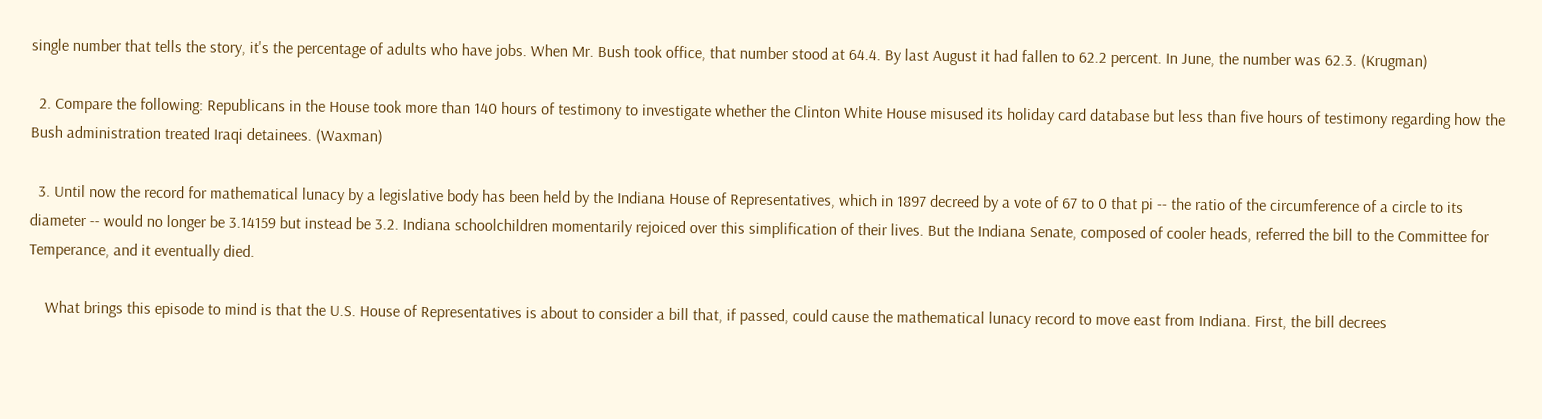single number that tells the story, it's the percentage of adults who have jobs. When Mr. Bush took office, that number stood at 64.4. By last August it had fallen to 62.2 percent. In June, the number was 62.3. (Krugman)

  2. Compare the following: Republicans in the House took more than 140 hours of testimony to investigate whether the Clinton White House misused its holiday card database but less than five hours of testimony regarding how the Bush administration treated Iraqi detainees. (Waxman)

  3. Until now the record for mathematical lunacy by a legislative body has been held by the Indiana House of Representatives, which in 1897 decreed by a vote of 67 to 0 that pi -- the ratio of the circumference of a circle to its diameter -- would no longer be 3.14159 but instead be 3.2. Indiana schoolchildren momentarily rejoiced over this simplification of their lives. But the Indiana Senate, composed of cooler heads, referred the bill to the Committee for Temperance, and it eventually died.

    What brings this episode to mind is that the U.S. House of Representatives is about to consider a bill that, if passed, could cause the mathematical lunacy record to move east from Indiana. First, the bill decrees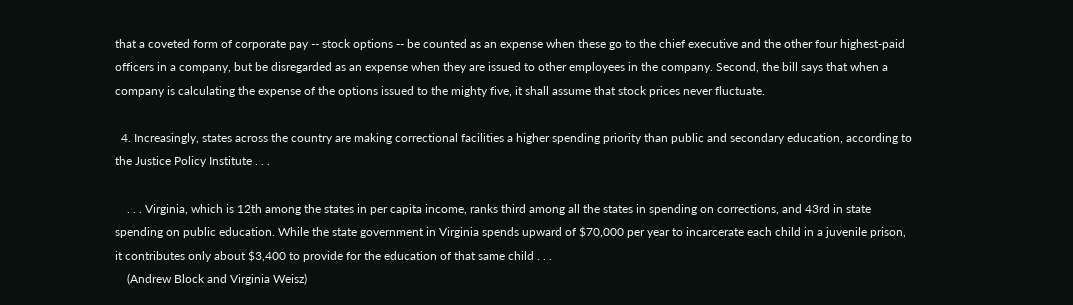that a coveted form of corporate pay -- stock options -- be counted as an expense when these go to the chief executive and the other four highest-paid officers in a company, but be disregarded as an expense when they are issued to other employees in the company. Second, the bill says that when a company is calculating the expense of the options issued to the mighty five, it shall assume that stock prices never fluctuate.

  4. Increasingly, states across the country are making correctional facilities a higher spending priority than public and secondary education, according to the Justice Policy Institute . . .

    . . . Virginia, which is 12th among the states in per capita income, ranks third among all the states in spending on corrections, and 43rd in state spending on public education. While the state government in Virginia spends upward of $70,000 per year to incarcerate each child in a juvenile prison, it contributes only about $3,400 to provide for the education of that same child . . .
    (Andrew Block and Virginia Weisz)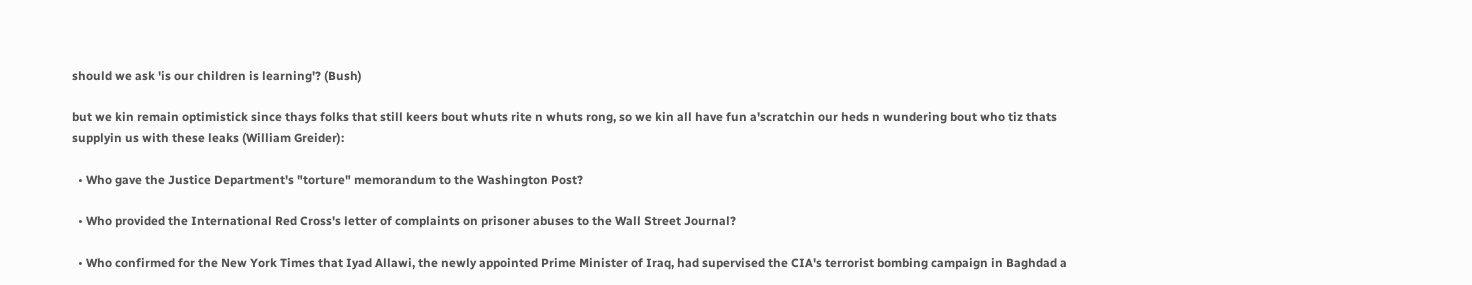should we ask 'is our children is learning'? (Bush)

but we kin remain optimistick since thays folks that still keers bout whuts rite n whuts rong, so we kin all have fun a'scratchin our heds n wundering bout who tiz thats supplyin us with these leaks (William Greider):

  • Who gave the Justice Department's "torture" memorandum to the Washington Post?

  • Who provided the International Red Cross's letter of complaints on prisoner abuses to the Wall Street Journal?

  • Who confirmed for the New York Times that Iyad Allawi, the newly appointed Prime Minister of Iraq, had supervised the CIA's terrorist bombing campaign in Baghdad a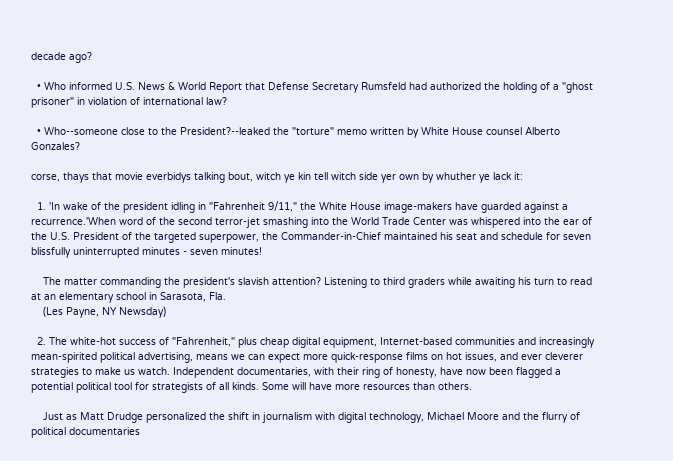decade ago?

  • Who informed U.S. News & World Report that Defense Secretary Rumsfeld had authorized the holding of a "ghost prisoner" in violation of international law?

  • Who--someone close to the President?--leaked the "torture" memo written by White House counsel Alberto Gonzales?

corse, thays that movie everbidys talking bout, witch ye kin tell witch side yer own by whuther ye lack it:

  1. 'In wake of the president idling in "Fahrenheit 9/11," the White House image-makers have guarded against a recurrence.'When word of the second terror-jet smashing into the World Trade Center was whispered into the ear of the U.S. President of the targeted superpower, the Commander-in-Chief maintained his seat and schedule for seven blissfully uninterrupted minutes - seven minutes!

    The matter commanding the president's slavish attention? Listening to third graders while awaiting his turn to read at an elementary school in Sarasota, Fla.
    (Les Payne, NY Newsday)

  2. The white-hot success of "Fahrenheit," plus cheap digital equipment, Internet-based communities and increasingly mean-spirited political advertising, means we can expect more quick-response films on hot issues, and ever cleverer strategies to make us watch. Independent documentaries, with their ring of honesty, have now been flagged a potential political tool for strategists of all kinds. Some will have more resources than others.

    Just as Matt Drudge personalized the shift in journalism with digital technology, Michael Moore and the flurry of political documentaries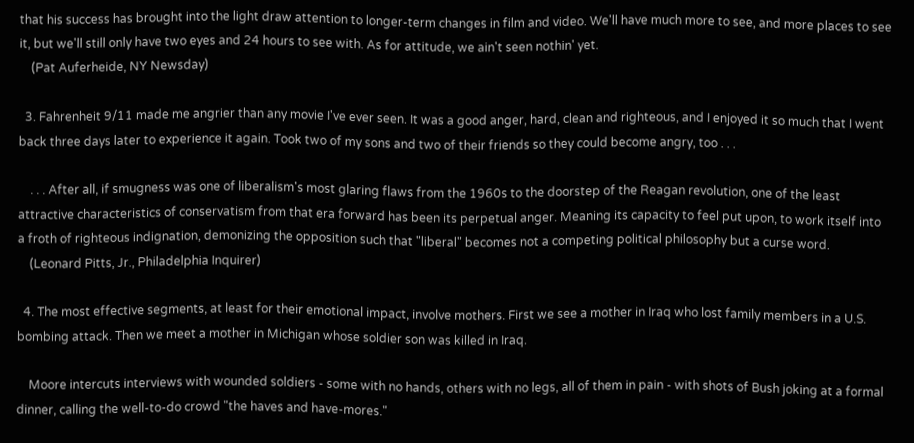that his success has brought into the light draw attention to longer-term changes in film and video. We'll have much more to see, and more places to see it, but we'll still only have two eyes and 24 hours to see with. As for attitude, we ain't seen nothin' yet.
    (Pat Auferheide, NY Newsday)

  3. Fahrenheit 9/11 made me angrier than any movie I've ever seen. It was a good anger, hard, clean and righteous, and I enjoyed it so much that I went back three days later to experience it again. Took two of my sons and two of their friends so they could become angry, too . . .

    . . . After all, if smugness was one of liberalism's most glaring flaws from the 1960s to the doorstep of the Reagan revolution, one of the least attractive characteristics of conservatism from that era forward has been its perpetual anger. Meaning its capacity to feel put upon, to work itself into a froth of righteous indignation, demonizing the opposition such that "liberal" becomes not a competing political philosophy but a curse word.
    (Leonard Pitts, Jr., Philadelphia Inquirer)

  4. The most effective segments, at least for their emotional impact, involve mothers. First we see a mother in Iraq who lost family members in a U.S. bombing attack. Then we meet a mother in Michigan whose soldier son was killed in Iraq.

    Moore intercuts interviews with wounded soldiers - some with no hands, others with no legs, all of them in pain - with shots of Bush joking at a formal dinner, calling the well-to-do crowd "the haves and have-mores."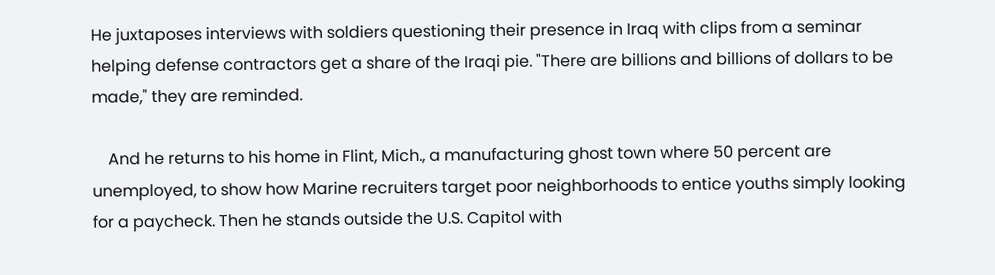He juxtaposes interviews with soldiers questioning their presence in Iraq with clips from a seminar helping defense contractors get a share of the Iraqi pie. "There are billions and billions of dollars to be made," they are reminded.

    And he returns to his home in Flint, Mich., a manufacturing ghost town where 50 percent are unemployed, to show how Marine recruiters target poor neighborhoods to entice youths simply looking for a paycheck. Then he stands outside the U.S. Capitol with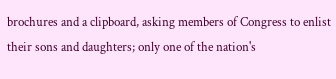brochures and a clipboard, asking members of Congress to enlist their sons and daughters; only one of the nation's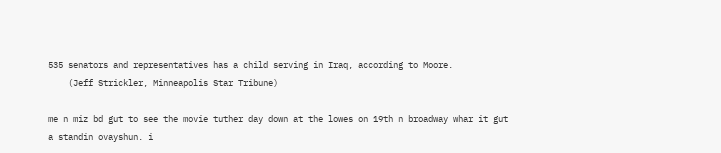535 senators and representatives has a child serving in Iraq, according to Moore.
    (Jeff Strickler, Minneapolis Star Tribune)

me n miz bd gut to see the movie tuther day down at the lowes on 19th n broadway whar it gut a standin ovayshun. i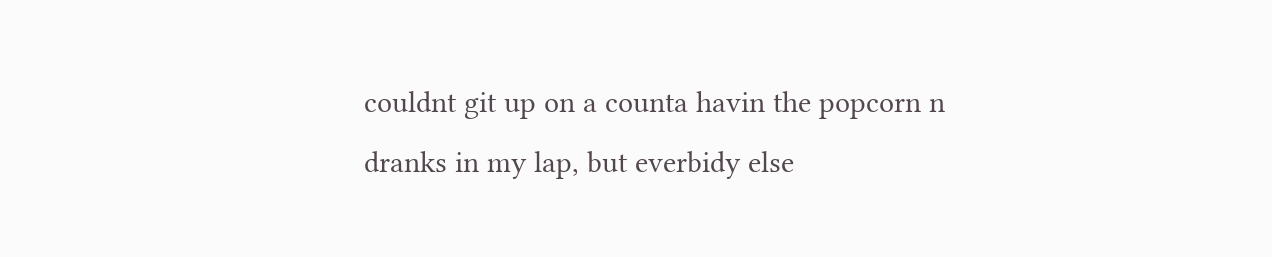couldnt git up on a counta havin the popcorn n dranks in my lap, but everbidy else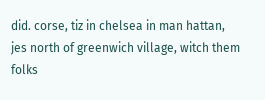did. corse, tiz in chelsea in man hattan, jes north of greenwich village, witch them folks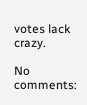votes lack crazy.

No comments: